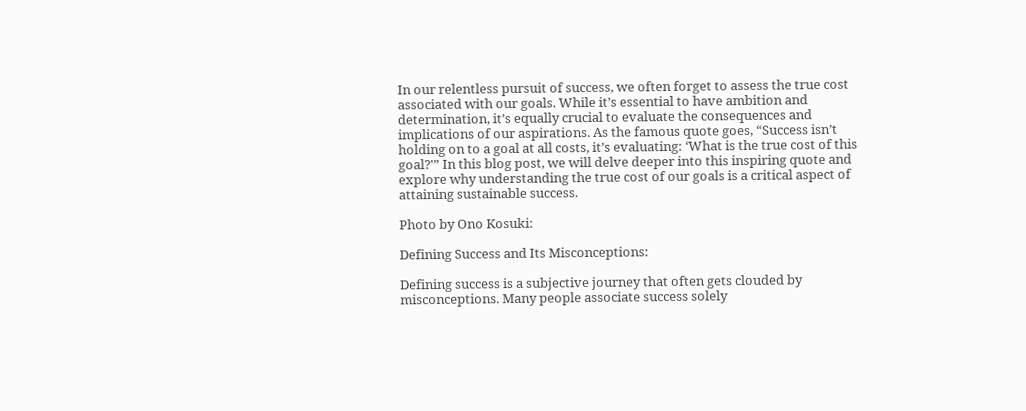In our relentless pursuit of success, we often forget to assess the true cost associated with our goals. While it’s essential to have ambition and determination, it’s equally crucial to evaluate the consequences and implications of our aspirations. As the famous quote goes, “Success isn’t holding on to a goal at all costs, it’s evaluating: ‘What is the true cost of this goal?'” In this blog post, we will delve deeper into this inspiring quote and explore why understanding the true cost of our goals is a critical aspect of attaining sustainable success.

Photo by Ono Kosuki:

Defining Success and Its Misconceptions:

Defining success is a subjective journey that often gets clouded by misconceptions. Many people associate success solely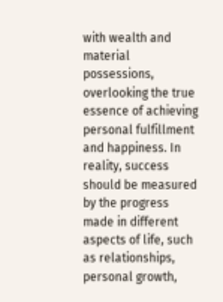with wealth and material possessions, overlooking the true essence of achieving personal fulfillment and happiness. In reality, success should be measured by the progress made in different aspects of life, such as relationships, personal growth,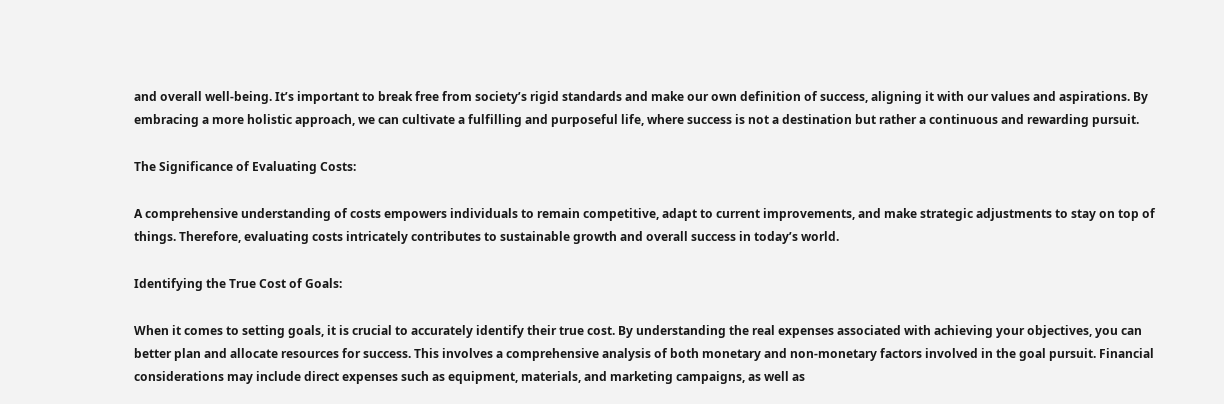and overall well-being. It’s important to break free from society’s rigid standards and make our own definition of success, aligning it with our values and aspirations. By embracing a more holistic approach, we can cultivate a fulfilling and purposeful life, where success is not a destination but rather a continuous and rewarding pursuit.

The Significance of Evaluating Costs:

A comprehensive understanding of costs empowers individuals to remain competitive, adapt to current improvements, and make strategic adjustments to stay on top of things. Therefore, evaluating costs intricately contributes to sustainable growth and overall success in today’s world.

Identifying the True Cost of Goals:

When it comes to setting goals, it is crucial to accurately identify their true cost. By understanding the real expenses associated with achieving your objectives, you can better plan and allocate resources for success. This involves a comprehensive analysis of both monetary and non-monetary factors involved in the goal pursuit. Financial considerations may include direct expenses such as equipment, materials, and marketing campaigns, as well as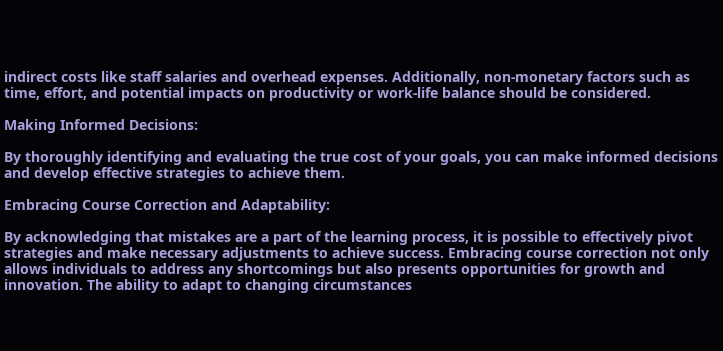indirect costs like staff salaries and overhead expenses. Additionally, non-monetary factors such as time, effort, and potential impacts on productivity or work-life balance should be considered.

Making Informed Decisions:

By thoroughly identifying and evaluating the true cost of your goals, you can make informed decisions and develop effective strategies to achieve them.

Embracing Course Correction and Adaptability:

By acknowledging that mistakes are a part of the learning process, it is possible to effectively pivot strategies and make necessary adjustments to achieve success. Embracing course correction not only allows individuals to address any shortcomings but also presents opportunities for growth and innovation. The ability to adapt to changing circumstances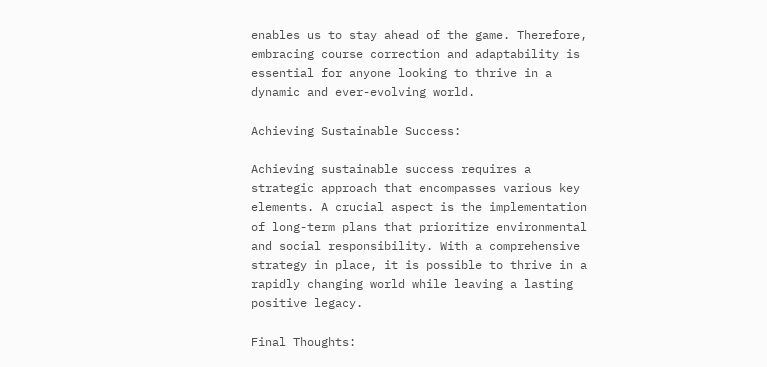enables us to stay ahead of the game. Therefore, embracing course correction and adaptability is essential for anyone looking to thrive in a dynamic and ever-evolving world.

Achieving Sustainable Success:

Achieving sustainable success requires a strategic approach that encompasses various key elements. A crucial aspect is the implementation of long-term plans that prioritize environmental and social responsibility. With a comprehensive strategy in place, it is possible to thrive in a rapidly changing world while leaving a lasting positive legacy.

Final Thoughts: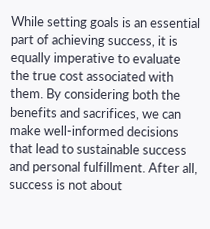While setting goals is an essential part of achieving success, it is equally imperative to evaluate the true cost associated with them. By considering both the benefits and sacrifices, we can make well-informed decisions that lead to sustainable success and personal fulfillment. After all, success is not about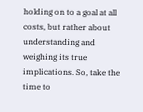holding on to a goal at all costs, but rather about understanding and weighing its true implications. So, take the time to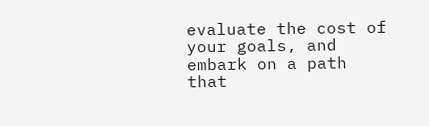evaluate the cost of your goals, and embark on a path that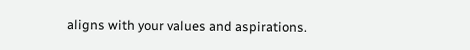aligns with your values and aspirations.